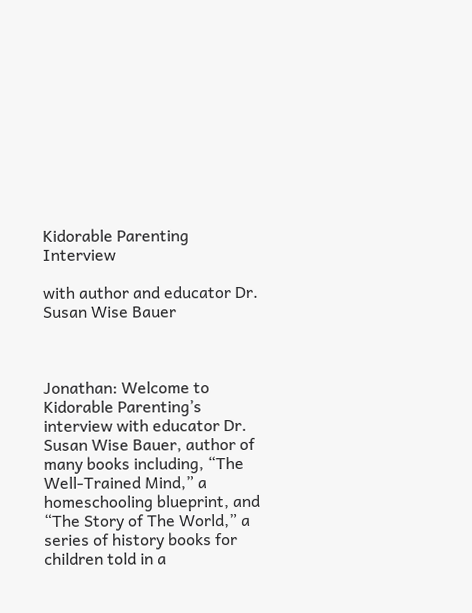Kidorable Parenting Interview

with author and educator Dr. Susan Wise Bauer



Jonathan: Welcome to Kidorable Parenting’s interview with educator Dr. Susan Wise Bauer, author of many books including, “The Well-Trained Mind,” a homeschooling blueprint, and “The Story of The World,” a series of history books for children told in a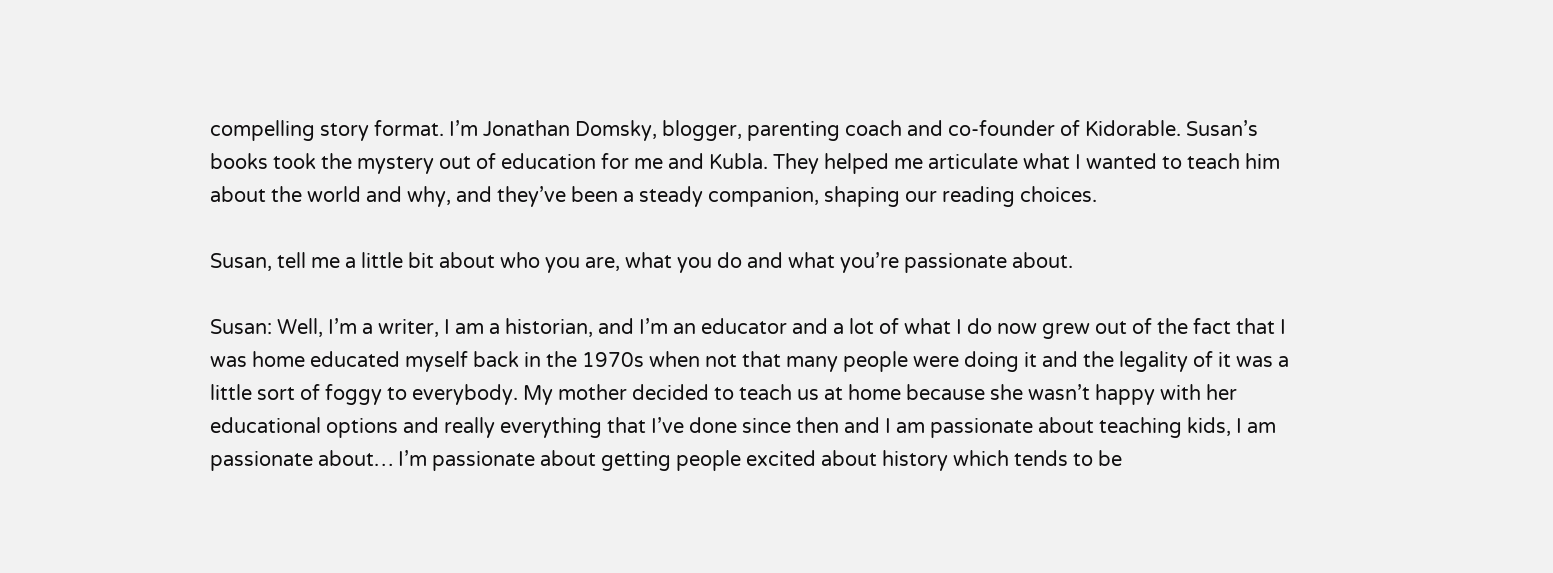compelling story format. I’m Jonathan Domsky, blogger, parenting coach and co-founder of Kidorable. Susan’s books took the mystery out of education for me and Kubla. They helped me articulate what I wanted to teach him about the world and why, and they’ve been a steady companion, shaping our reading choices.

Susan, tell me a little bit about who you are, what you do and what you’re passionate about.

Susan: Well, I’m a writer, I am a historian, and I’m an educator and a lot of what I do now grew out of the fact that I was home educated myself back in the 1970s when not that many people were doing it and the legality of it was a little sort of foggy to everybody. My mother decided to teach us at home because she wasn’t happy with her educational options and really everything that I’ve done since then and I am passionate about teaching kids, I am passionate about… I’m passionate about getting people excited about history which tends to be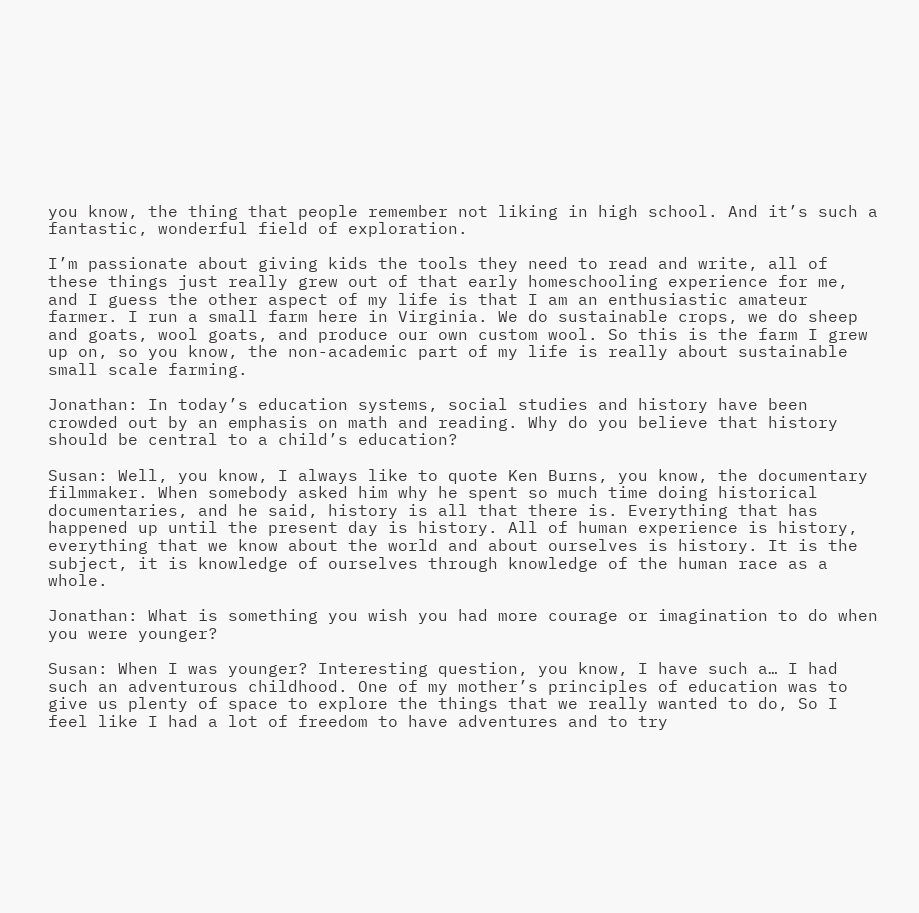you know, the thing that people remember not liking in high school. And it’s such a fantastic, wonderful field of exploration.

I’m passionate about giving kids the tools they need to read and write, all of these things just really grew out of that early homeschooling experience for me, and I guess the other aspect of my life is that I am an enthusiastic amateur farmer. I run a small farm here in Virginia. We do sustainable crops, we do sheep and goats, wool goats, and produce our own custom wool. So this is the farm I grew up on, so you know, the non-academic part of my life is really about sustainable small scale farming.

Jonathan: In today’s education systems, social studies and history have been crowded out by an emphasis on math and reading. Why do you believe that history should be central to a child’s education?

Susan: Well, you know, I always like to quote Ken Burns, you know, the documentary filmmaker. When somebody asked him why he spent so much time doing historical documentaries, and he said, history is all that there is. Everything that has happened up until the present day is history. All of human experience is history, everything that we know about the world and about ourselves is history. It is the subject, it is knowledge of ourselves through knowledge of the human race as a whole.

Jonathan: What is something you wish you had more courage or imagination to do when you were younger?

Susan: When I was younger? Interesting question, you know, I have such a… I had such an adventurous childhood. One of my mother’s principles of education was to give us plenty of space to explore the things that we really wanted to do, So I feel like I had a lot of freedom to have adventures and to try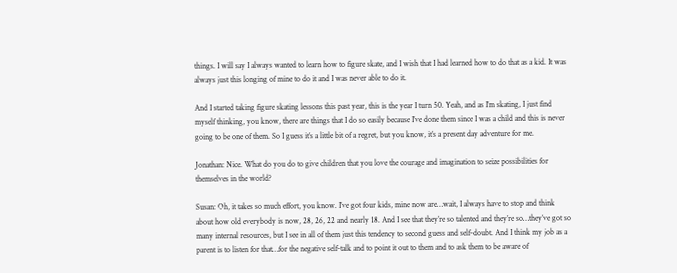things. I will say I always wanted to learn how to figure skate, and I wish that I had learned how to do that as a kid. It was always just this longing of mine to do it and I was never able to do it.

And I started taking figure skating lessons this past year, this is the year I turn 50. Yeah, and as I’m skating, I just find myself thinking, you know, there are things that I do so easily because I’ve done them since I was a child and this is never going to be one of them. So I guess it’s a little bit of a regret, but you know, it’s a present day adventure for me.

Jonathan: Nice. What do you do to give children that you love the courage and imagination to seize possibilities for themselves in the world?

Susan: Oh, it takes so much effort, you know. I’ve got four kids, mine now are…wait, I always have to stop and think about how old everybody is now, 28, 26, 22 and nearly 18. And I see that they’re so talented and they’re so…they’ve got so many internal resources, but I see in all of them just this tendency to second guess and self-doubt. And I think my job as a parent is to listen for that…for the negative self-talk and to point it out to them and to ask them to be aware of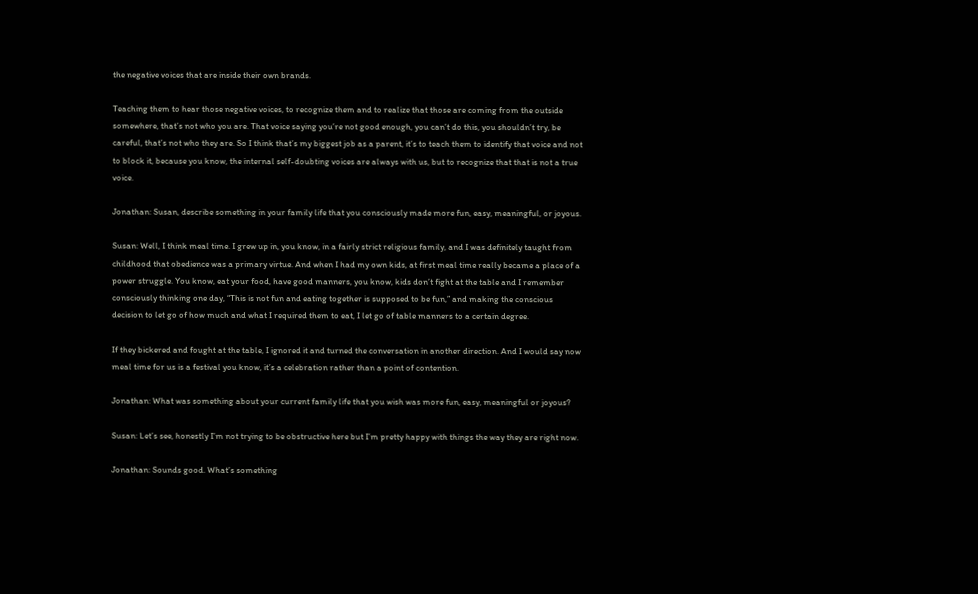the negative voices that are inside their own brands.

Teaching them to hear those negative voices, to recognize them and to realize that those are coming from the outside somewhere, that’s not who you are. That voice saying you’re not good enough, you can’t do this, you shouldn’t try, be careful, that’s not who they are. So I think that’s my biggest job as a parent, it’s to teach them to identify that voice and not to block it, because you know, the internal self-doubting voices are always with us, but to recognize that that is not a true voice.

Jonathan: Susan, describe something in your family life that you consciously made more fun, easy, meaningful, or joyous.

Susan: Well, I think meal time. I grew up in, you know, in a fairly strict religious family, and I was definitely taught from childhood that obedience was a primary virtue. And when I had my own kids, at first meal time really became a place of a power struggle. You know, eat your food, have good manners, you know, kids don’t fight at the table and I remember consciously thinking one day, “This is not fun and eating together is supposed to be fun,” and making the conscious decision to let go of how much and what I required them to eat, I let go of table manners to a certain degree.

If they bickered and fought at the table, I ignored it and turned the conversation in another direction. And I would say now meal time for us is a festival you know, it’s a celebration rather than a point of contention.

Jonathan: What was something about your current family life that you wish was more fun, easy, meaningful or joyous?

Susan: Let’s see, honestly I’m not trying to be obstructive here but I’m pretty happy with things the way they are right now.

Jonathan: Sounds good. What’s something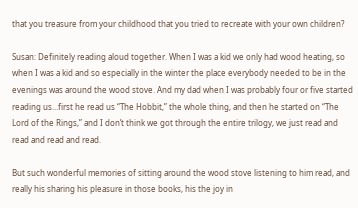that you treasure from your childhood that you tried to recreate with your own children?

Susan: Definitely reading aloud together. When I was a kid we only had wood heating, so when I was a kid and so especially in the winter the place everybody needed to be in the evenings was around the wood stove. And my dad when I was probably four or five started reading us…first he read us “The Hobbit,” the whole thing, and then he started on “The Lord of the Rings,” and I don’t think we got through the entire trilogy, we just read and read and read and read.

But such wonderful memories of sitting around the wood stove listening to him read, and really his sharing his pleasure in those books, his the joy in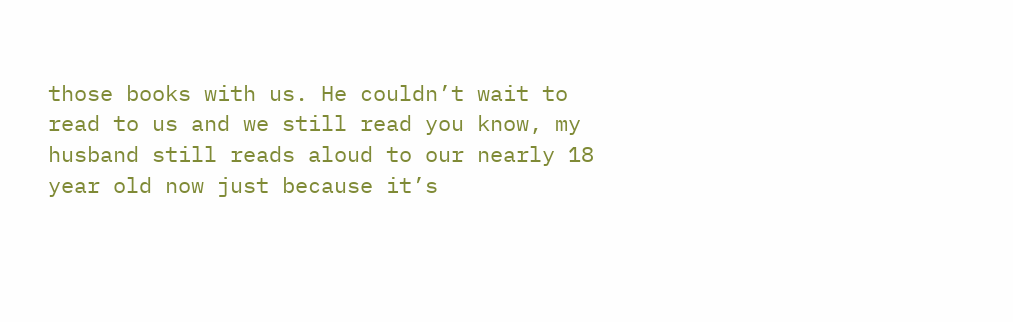those books with us. He couldn’t wait to read to us and we still read you know, my husband still reads aloud to our nearly 18 year old now just because it’s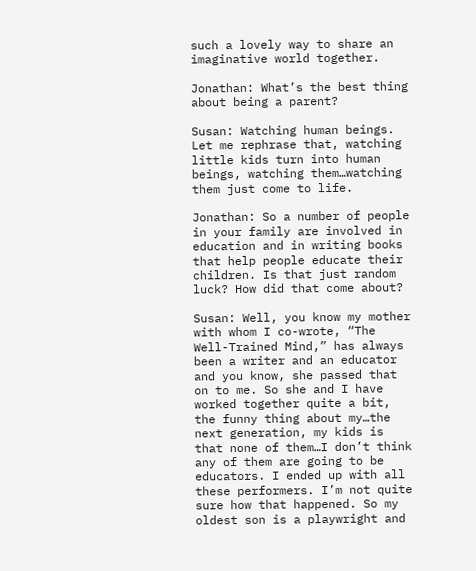such a lovely way to share an imaginative world together.

Jonathan: What’s the best thing about being a parent?

Susan: Watching human beings. Let me rephrase that, watching little kids turn into human beings, watching them…watching them just come to life.

Jonathan: So a number of people in your family are involved in education and in writing books that help people educate their children. Is that just random luck? How did that come about?

Susan: Well, you know my mother with whom I co-wrote, “The Well-Trained Mind,” has always been a writer and an educator and you know, she passed that on to me. So she and I have worked together quite a bit, the funny thing about my…the next generation, my kids is that none of them…I don’t think any of them are going to be educators. I ended up with all these performers. I’m not quite sure how that happened. So my oldest son is a playwright and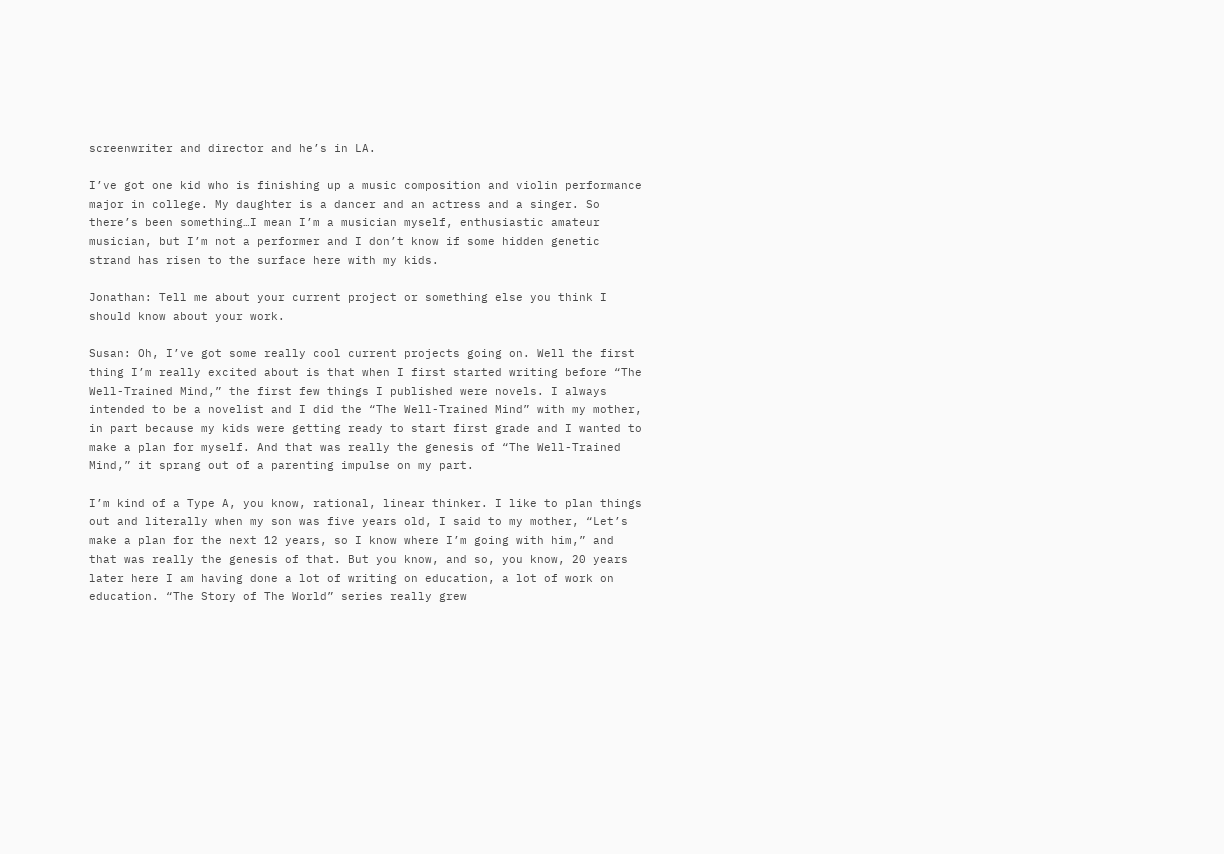screenwriter and director and he’s in LA.

I’ve got one kid who is finishing up a music composition and violin performance major in college. My daughter is a dancer and an actress and a singer. So there’s been something…I mean I’m a musician myself, enthusiastic amateur musician, but I’m not a performer and I don’t know if some hidden genetic strand has risen to the surface here with my kids.

Jonathan: Tell me about your current project or something else you think I should know about your work.

Susan: Oh, I’ve got some really cool current projects going on. Well the first thing I’m really excited about is that when I first started writing before “The Well-Trained Mind,” the first few things I published were novels. I always intended to be a novelist and I did the “The Well-Trained Mind” with my mother, in part because my kids were getting ready to start first grade and I wanted to make a plan for myself. And that was really the genesis of “The Well-Trained Mind,” it sprang out of a parenting impulse on my part.

I’m kind of a Type A, you know, rational, linear thinker. I like to plan things out and literally when my son was five years old, I said to my mother, “Let’s make a plan for the next 12 years, so I know where I’m going with him,” and that was really the genesis of that. But you know, and so, you know, 20 years later here I am having done a lot of writing on education, a lot of work on education. “The Story of The World” series really grew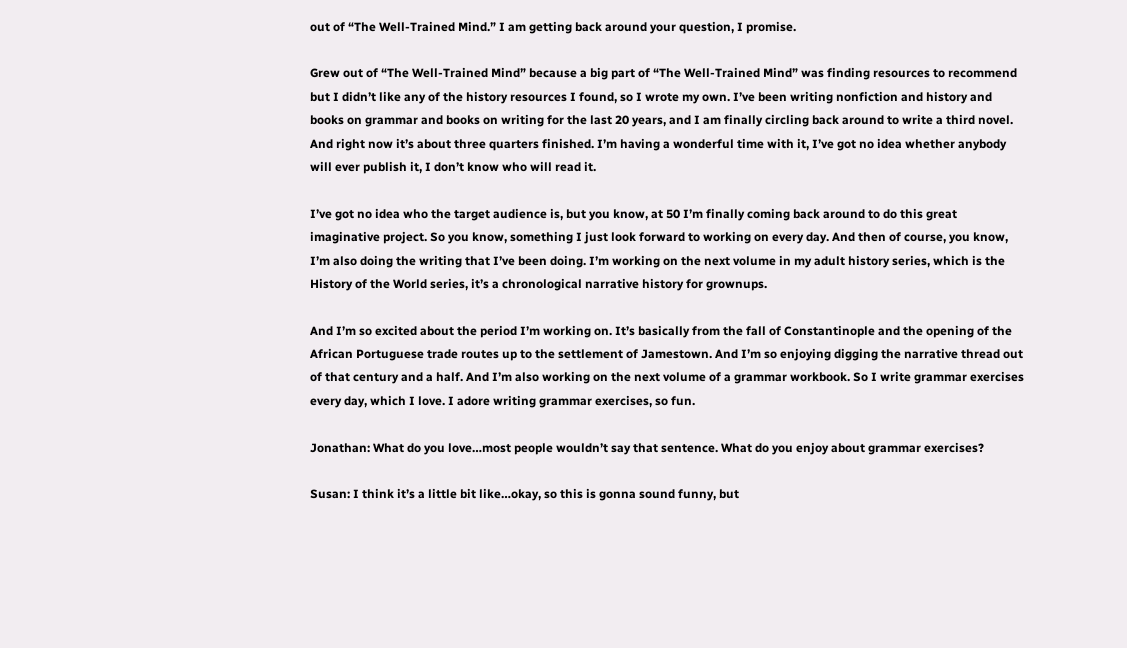out of “The Well-Trained Mind.” I am getting back around your question, I promise.

Grew out of “The Well-Trained Mind” because a big part of “The Well-Trained Mind” was finding resources to recommend but I didn’t like any of the history resources I found, so I wrote my own. I’ve been writing nonfiction and history and books on grammar and books on writing for the last 20 years, and I am finally circling back around to write a third novel. And right now it’s about three quarters finished. I’m having a wonderful time with it, I’ve got no idea whether anybody will ever publish it, I don’t know who will read it.

I’ve got no idea who the target audience is, but you know, at 50 I’m finally coming back around to do this great imaginative project. So you know, something I just look forward to working on every day. And then of course, you know, I’m also doing the writing that I’ve been doing. I’m working on the next volume in my adult history series, which is the History of the World series, it’s a chronological narrative history for grownups.

And I’m so excited about the period I’m working on. It’s basically from the fall of Constantinople and the opening of the African Portuguese trade routes up to the settlement of Jamestown. And I’m so enjoying digging the narrative thread out of that century and a half. And I’m also working on the next volume of a grammar workbook. So I write grammar exercises every day, which I love. I adore writing grammar exercises, so fun.

Jonathan: What do you love…most people wouldn’t say that sentence. What do you enjoy about grammar exercises?

Susan: I think it’s a little bit like…okay, so this is gonna sound funny, but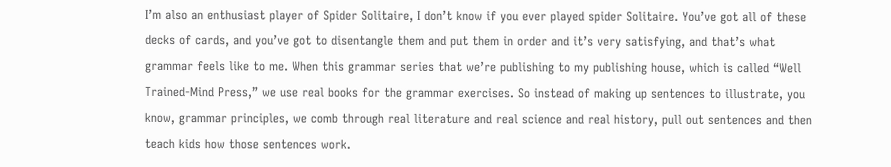I’m also an enthusiast player of Spider Solitaire, I don’t know if you ever played spider Solitaire. You’ve got all of these decks of cards, and you’ve got to disentangle them and put them in order and it’s very satisfying, and that’s what grammar feels like to me. When this grammar series that we’re publishing to my publishing house, which is called “Well Trained-Mind Press,” we use real books for the grammar exercises. So instead of making up sentences to illustrate, you know, grammar principles, we comb through real literature and real science and real history, pull out sentences and then teach kids how those sentences work.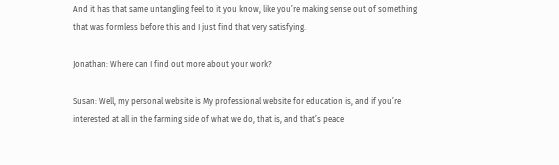And it has that same untangling feel to it you know, like you’re making sense out of something that was formless before this and I just find that very satisfying.

Jonathan: Where can I find out more about your work?

Susan: Well, my personal website is My professional website for education is, and if you’re interested at all in the farming side of what we do, that is, and that’s peace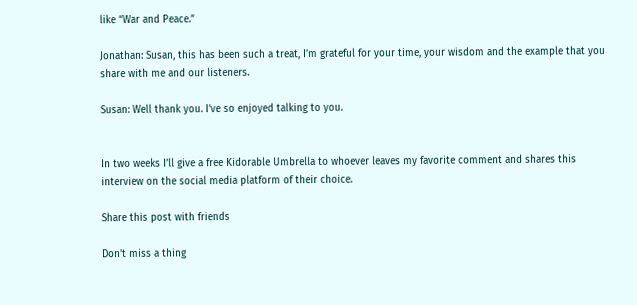like “War and Peace.”

Jonathan: Susan, this has been such a treat, I’m grateful for your time, your wisdom and the example that you share with me and our listeners.

Susan: Well thank you. I’ve so enjoyed talking to you.


In two weeks I’ll give a free Kidorable Umbrella to whoever leaves my favorite comment and shares this interview on the social media platform of their choice.

Share this post with friends

Don't miss a thing